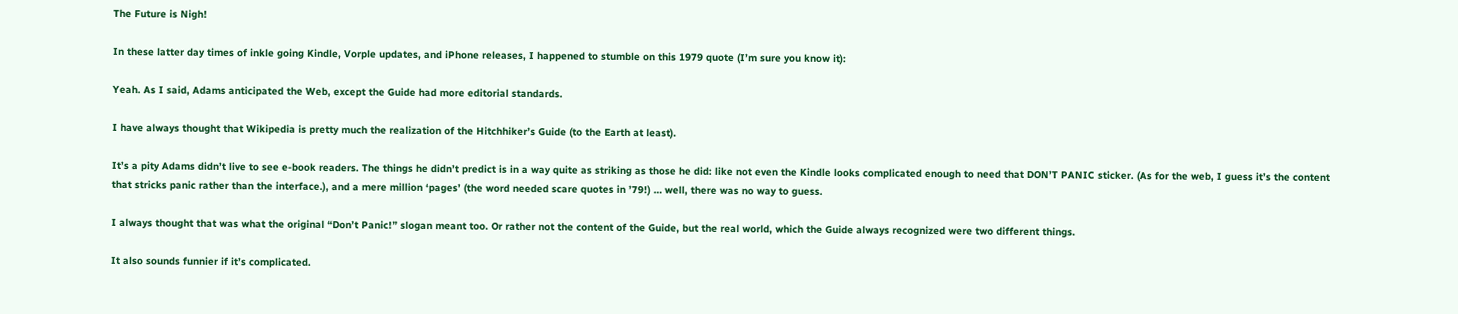The Future is Nigh!

In these latter day times of inkle going Kindle, Vorple updates, and iPhone releases, I happened to stumble on this 1979 quote (I’m sure you know it):

Yeah. As I said, Adams anticipated the Web, except the Guide had more editorial standards.

I have always thought that Wikipedia is pretty much the realization of the Hitchhiker’s Guide (to the Earth at least).

It’s a pity Adams didn’t live to see e-book readers. The things he didn’t predict is in a way quite as striking as those he did: like not even the Kindle looks complicated enough to need that DON’T PANIC sticker. (As for the web, I guess it’s the content that stricks panic rather than the interface.), and a mere million ‘pages’ (the word needed scare quotes in ’79!) … well, there was no way to guess.

I always thought that was what the original “Don’t Panic!” slogan meant too. Or rather not the content of the Guide, but the real world, which the Guide always recognized were two different things.

It also sounds funnier if it’s complicated.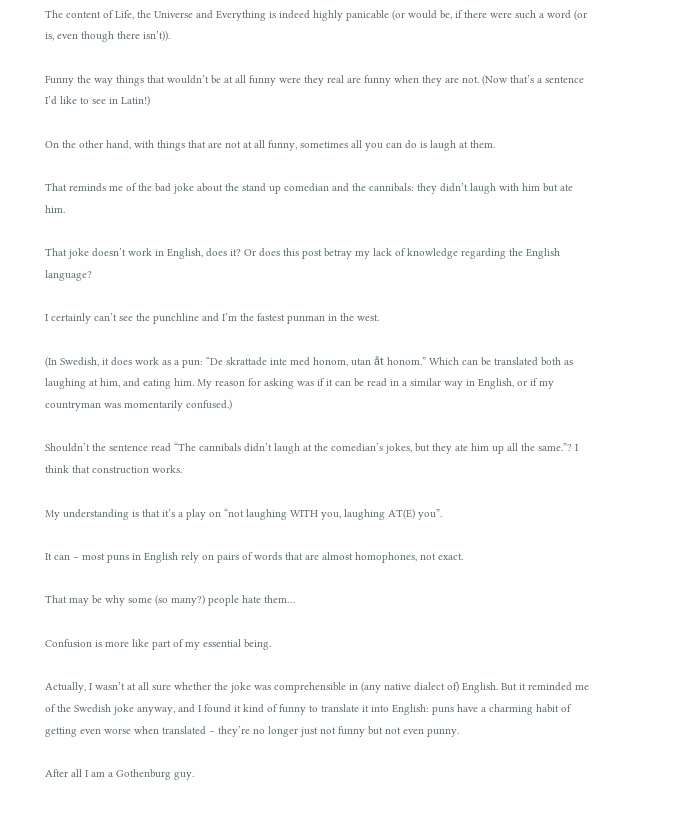The content of Life, the Universe and Everything is indeed highly panicable (or would be, if there were such a word (or is, even though there isn’t)).

Funny the way things that wouldn’t be at all funny were they real are funny when they are not. (Now that’s a sentence I’d like to see in Latin!)

On the other hand, with things that are not at all funny, sometimes all you can do is laugh at them.

That reminds me of the bad joke about the stand up comedian and the cannibals: they didn’t laugh with him but ate him.

That joke doesn’t work in English, does it? Or does this post betray my lack of knowledge regarding the English language?

I certainly can’t see the punchline and I’m the fastest punman in the west.

(In Swedish, it does work as a pun: “De skrattade inte med honom, utan åt honom.” Which can be translated both as laughing at him, and eating him. My reason for asking was if it can be read in a similar way in English, or if my countryman was momentarily confused.)

Shouldn’t the sentence read “The cannibals didn’t laugh at the comedian’s jokes, but they ate him up all the same.”? I think that construction works.

My understanding is that it’s a play on “not laughing WITH you, laughing AT(E) you”.

It can – most puns in English rely on pairs of words that are almost homophones, not exact.

That may be why some (so many?) people hate them…

Confusion is more like part of my essential being.

Actually, I wasn’t at all sure whether the joke was comprehensible in (any native dialect of) English. But it reminded me of the Swedish joke anyway, and I found it kind of funny to translate it into English: puns have a charming habit of getting even worse when translated – they’re no longer just not funny but not even punny.

After all I am a Gothenburg guy.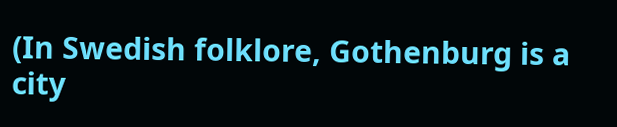(In Swedish folklore, Gothenburg is a city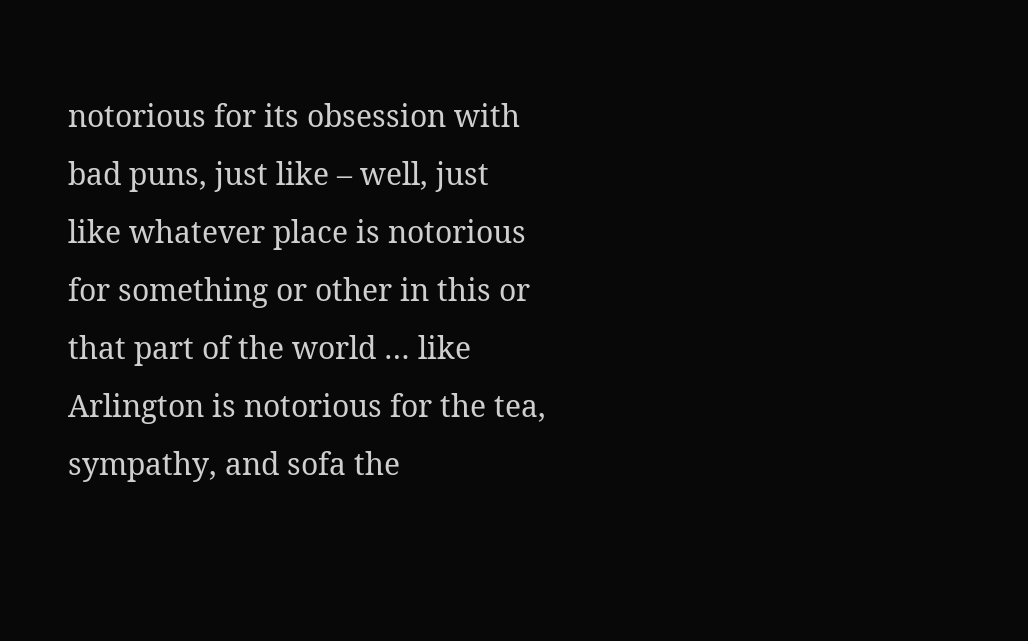notorious for its obsession with bad puns, just like – well, just like whatever place is notorious for something or other in this or that part of the world … like Arlington is notorious for the tea, sympathy, and sofa the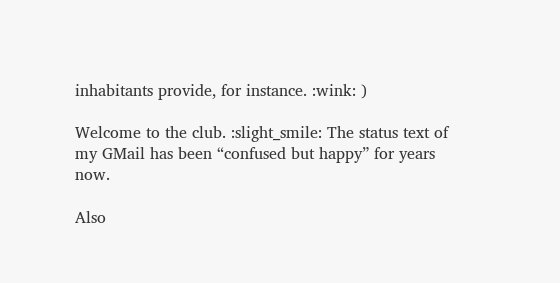inhabitants provide, for instance. :wink: )

Welcome to the club. :slight_smile: The status text of my GMail has been “confused but happy” for years now.

Also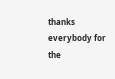thanks everybody for the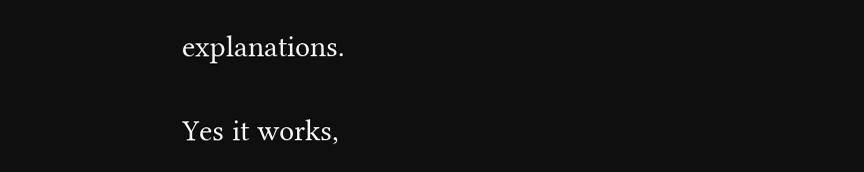explanations.

Yes it works,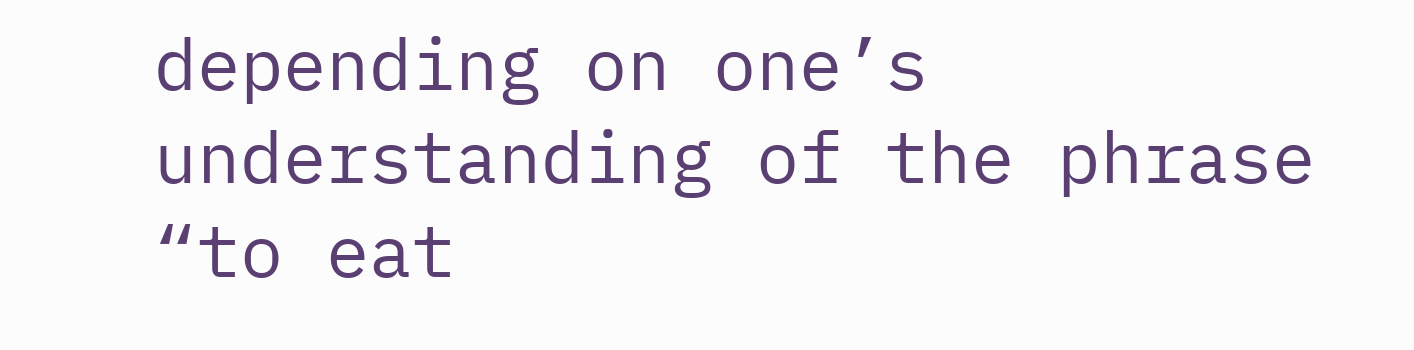depending on one’s understanding of the phrase “to eat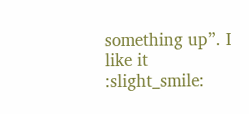something up”. I like it :slight_smile: